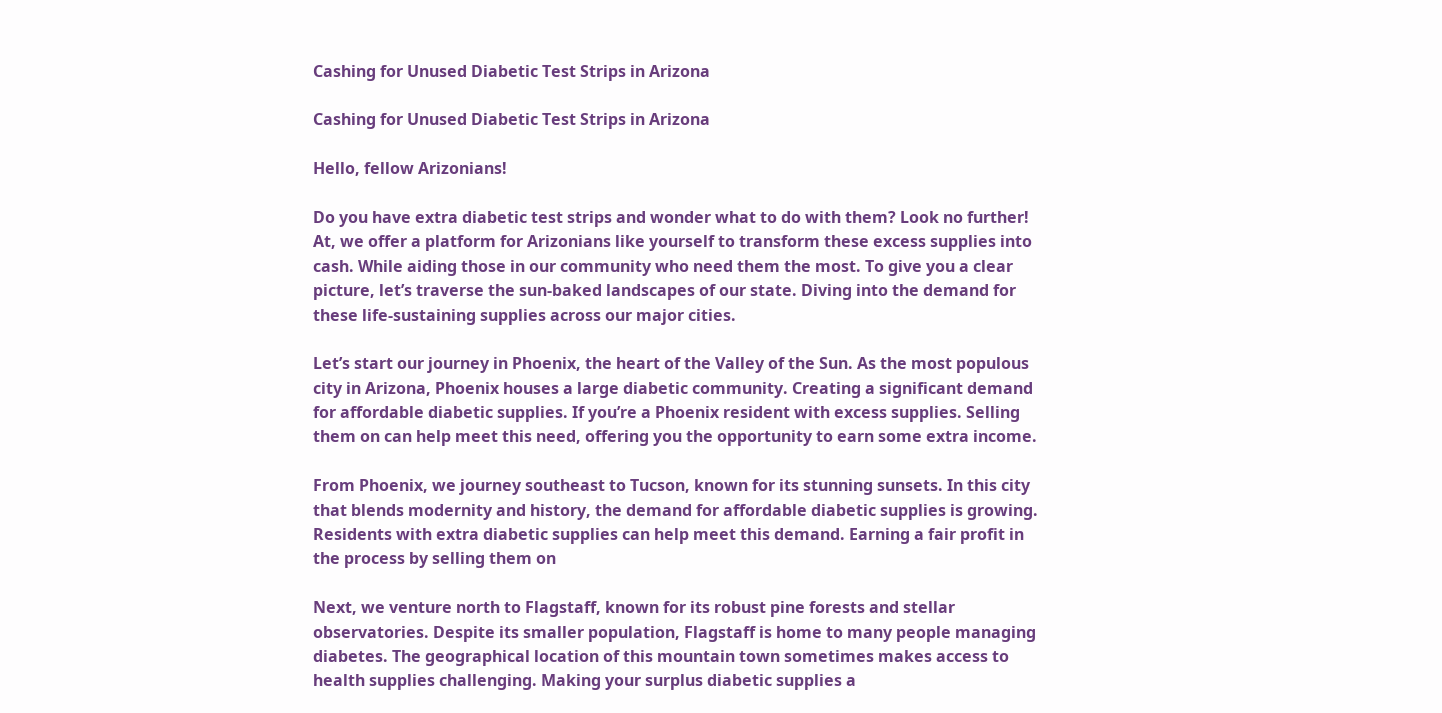Cashing for Unused Diabetic Test Strips in Arizona

Cashing for Unused Diabetic Test Strips in Arizona

Hello, fellow Arizonians!

Do you have extra diabetic test strips and wonder what to do with them? Look no further! At, we offer a platform for Arizonians like yourself to transform these excess supplies into cash. While aiding those in our community who need them the most. To give you a clear picture, let’s traverse the sun-baked landscapes of our state. Diving into the demand for these life-sustaining supplies across our major cities.

Let’s start our journey in Phoenix, the heart of the Valley of the Sun. As the most populous city in Arizona, Phoenix houses a large diabetic community. Creating a significant demand for affordable diabetic supplies. If you’re a Phoenix resident with excess supplies. Selling them on can help meet this need, offering you the opportunity to earn some extra income.

From Phoenix, we journey southeast to Tucson, known for its stunning sunsets. In this city that blends modernity and history, the demand for affordable diabetic supplies is growing. Residents with extra diabetic supplies can help meet this demand. Earning a fair profit in the process by selling them on

Next, we venture north to Flagstaff, known for its robust pine forests and stellar observatories. Despite its smaller population, Flagstaff is home to many people managing diabetes. The geographical location of this mountain town sometimes makes access to health supplies challenging. Making your surplus diabetic supplies a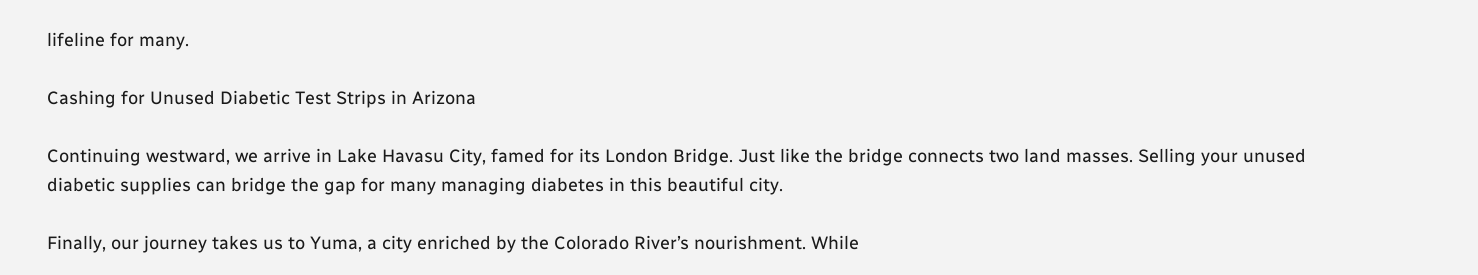lifeline for many.

Cashing for Unused Diabetic Test Strips in Arizona

Continuing westward, we arrive in Lake Havasu City, famed for its London Bridge. Just like the bridge connects two land masses. Selling your unused diabetic supplies can bridge the gap for many managing diabetes in this beautiful city.

Finally, our journey takes us to Yuma, a city enriched by the Colorado River’s nourishment. While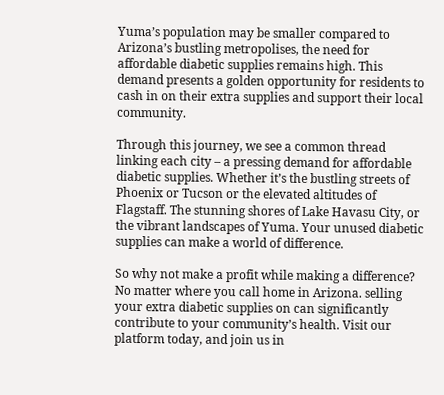Yuma’s population may be smaller compared to Arizona’s bustling metropolises, the need for affordable diabetic supplies remains high. This demand presents a golden opportunity for residents to cash in on their extra supplies and support their local community.

Through this journey, we see a common thread linking each city – a pressing demand for affordable diabetic supplies. Whether it’s the bustling streets of Phoenix or Tucson or the elevated altitudes of Flagstaff. The stunning shores of Lake Havasu City, or the vibrant landscapes of Yuma. Your unused diabetic supplies can make a world of difference.

So why not make a profit while making a difference? No matter where you call home in Arizona. selling your extra diabetic supplies on can significantly contribute to your community’s health. Visit our platform today, and join us in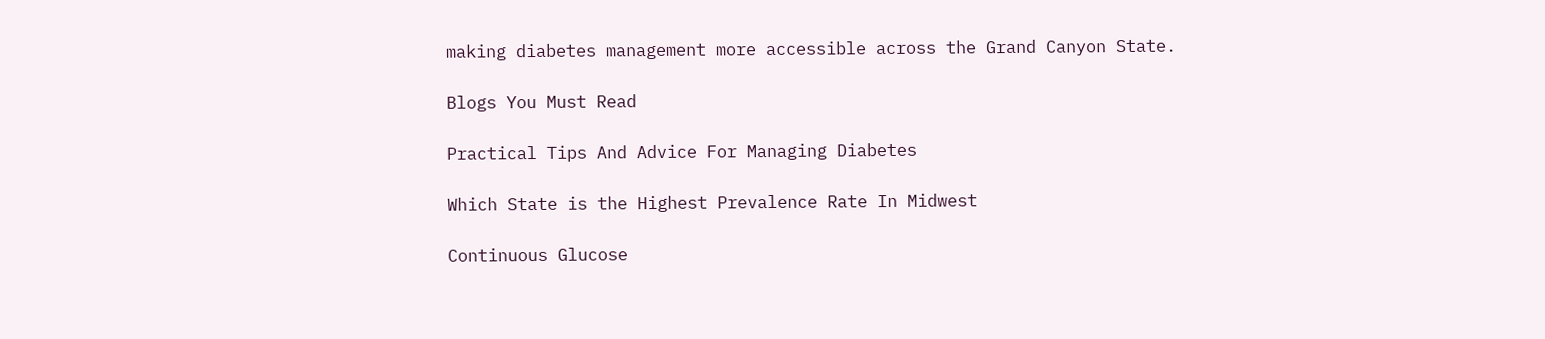making diabetes management more accessible across the Grand Canyon State.

Blogs You Must Read

Practical Tips And Advice For Managing Diabetes

Which State is the Highest Prevalence Rate In Midwest

Continuous Glucose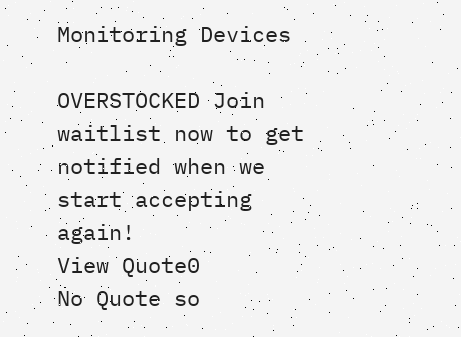Monitoring Devices

OVERSTOCKED Join waitlist now to get notified when we start accepting again!
View Quote0
No Quote so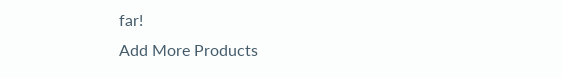far!
Add More Products